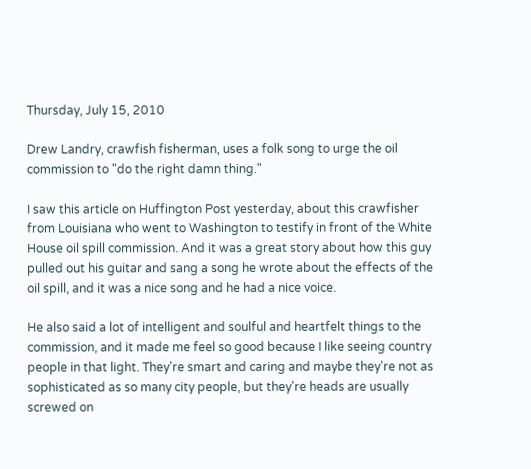Thursday, July 15, 2010

Drew Landry, crawfish fisherman, uses a folk song to urge the oil commission to "do the right damn thing."

I saw this article on Huffington Post yesterday, about this crawfisher from Louisiana who went to Washington to testify in front of the White House oil spill commission. And it was a great story about how this guy pulled out his guitar and sang a song he wrote about the effects of the oil spill, and it was a nice song and he had a nice voice.

He also said a lot of intelligent and soulful and heartfelt things to the commission, and it made me feel so good because I like seeing country people in that light. They're smart and caring and maybe they're not as sophisticated as so many city people, but they're heads are usually screwed on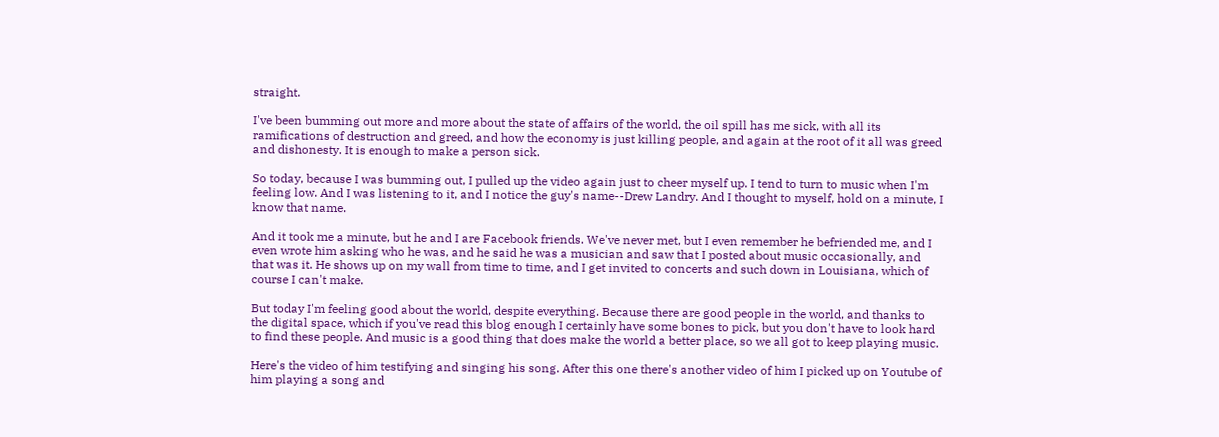straight.

I've been bumming out more and more about the state of affairs of the world, the oil spill has me sick, with all its ramifications of destruction and greed, and how the economy is just killing people, and again at the root of it all was greed and dishonesty. It is enough to make a person sick.

So today, because I was bumming out, I pulled up the video again just to cheer myself up. I tend to turn to music when I'm feeling low. And I was listening to it, and I notice the guy's name--Drew Landry. And I thought to myself, hold on a minute, I know that name.

And it took me a minute, but he and I are Facebook friends. We've never met, but I even remember he befriended me, and I even wrote him asking who he was, and he said he was a musician and saw that I posted about music occasionally, and that was it. He shows up on my wall from time to time, and I get invited to concerts and such down in Louisiana, which of course I can't make.

But today I'm feeling good about the world, despite everything. Because there are good people in the world, and thanks to the digital space, which if you've read this blog enough I certainly have some bones to pick, but you don't have to look hard to find these people. And music is a good thing that does make the world a better place, so we all got to keep playing music.

Here's the video of him testifying and singing his song. After this one there's another video of him I picked up on Youtube of him playing a song and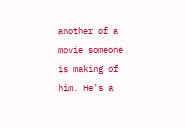another of a movie someone is making of him. He's a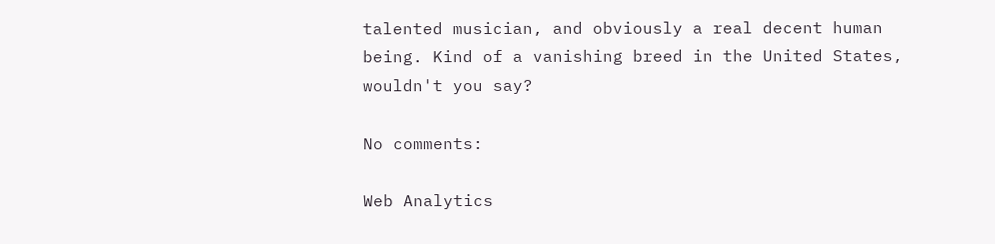talented musician, and obviously a real decent human being. Kind of a vanishing breed in the United States, wouldn't you say?

No comments:

Web Analytics